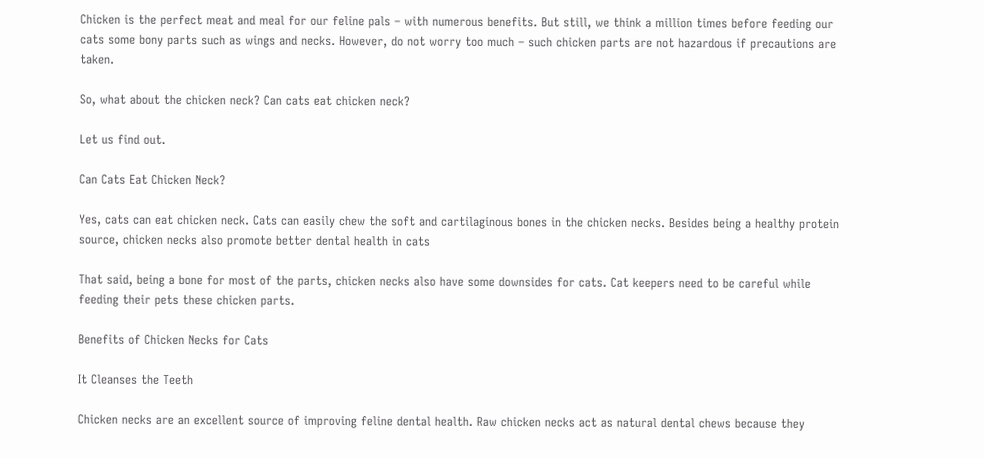Chicken is the perfect meat and meal for our feline pals – with numerous benefits. But still, we think a million times before feeding our cats some bony parts such as wings and necks. However, do not worry too much – such chicken parts are not hazardous if precautions are taken.

So, what about the chicken neck? Can cats eat chicken neck?

Let us find out.

Can Cats Eat Chicken Neck?

Yes, cats can eat chicken neck. Cats can easily chew the soft and cartilaginous bones in the chicken necks. Besides being a healthy protein source, chicken necks also promote better dental health in cats

That said, being a bone for most of the parts, chicken necks also have some downsides for cats. Cat keepers need to be careful while feeding their pets these chicken parts.

Benefits of Chicken Necks for Cats

It Cleanses the Teeth

Chicken necks are an excellent source of improving feline dental health. Raw chicken necks act as natural dental chews because they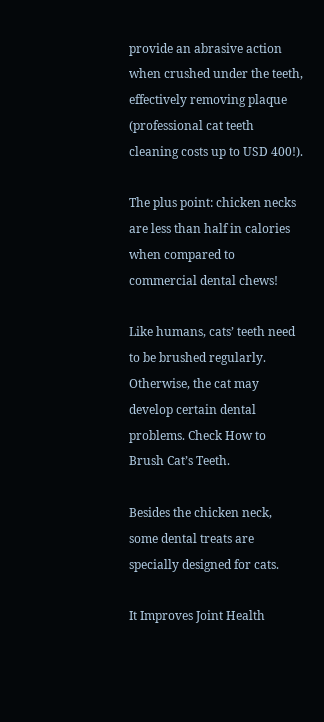provide an abrasive action when crushed under the teeth, effectively removing plaque (professional cat teeth cleaning costs up to USD 400!).

The plus point: chicken necks are less than half in calories when compared to commercial dental chews!

Like humans, cats’ teeth need to be brushed regularly. Otherwise, the cat may develop certain dental problems. Check How to Brush Cat’s Teeth.

Besides the chicken neck, some dental treats are specially designed for cats.

It Improves Joint Health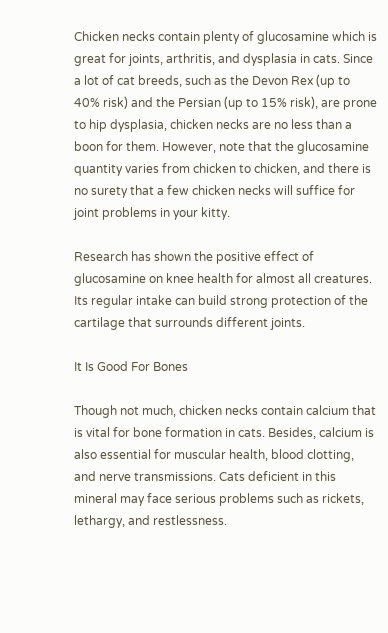Chicken necks contain plenty of glucosamine which is great for joints, arthritis, and dysplasia in cats. Since a lot of cat breeds, such as the Devon Rex (up to 40% risk) and the Persian (up to 15% risk), are prone to hip dysplasia, chicken necks are no less than a boon for them. However, note that the glucosamine quantity varies from chicken to chicken, and there is no surety that a few chicken necks will suffice for joint problems in your kitty.

Research has shown the positive effect of glucosamine on knee health for almost all creatures. Its regular intake can build strong protection of the cartilage that surrounds different joints.

It Is Good For Bones

Though not much, chicken necks contain calcium that is vital for bone formation in cats. Besides, calcium is also essential for muscular health, blood clotting, and nerve transmissions. Cats deficient in this mineral may face serious problems such as rickets, lethargy, and restlessness.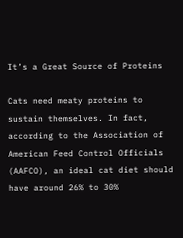It’s a Great Source of Proteins

Cats need meaty proteins to sustain themselves. In fact, according to the Association of American Feed Control Officials (AAFCO), an ideal cat diet should have around 26% to 30%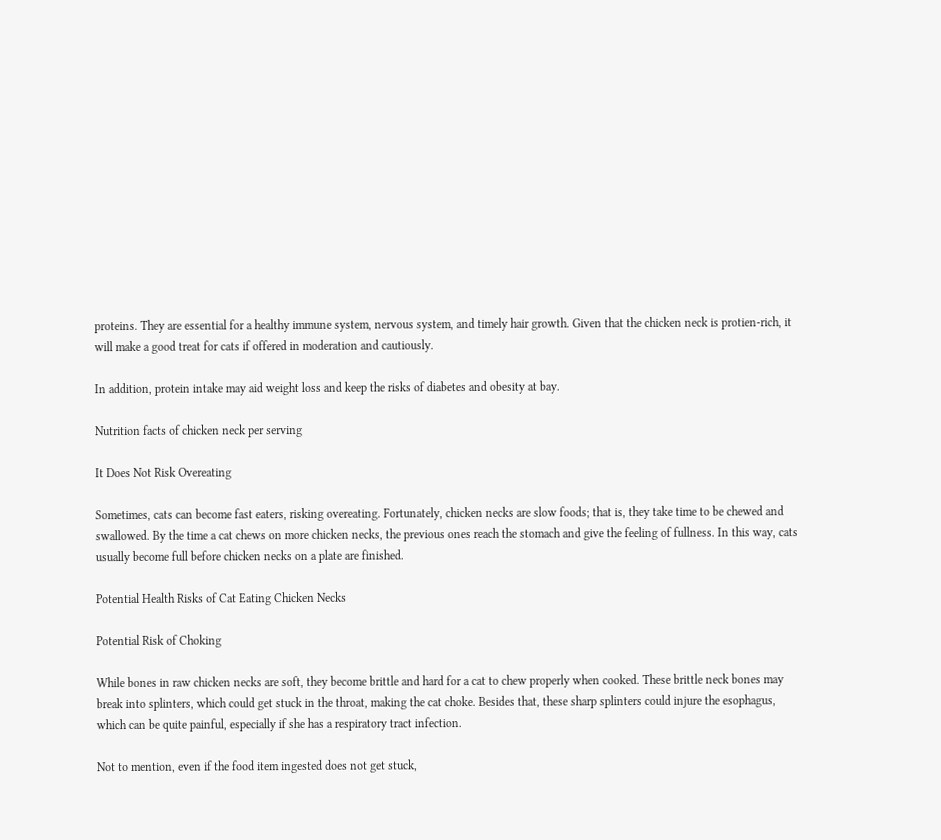proteins. They are essential for a healthy immune system, nervous system, and timely hair growth. Given that the chicken neck is protien-rich, it will make a good treat for cats if offered in moderation and cautiously.

In addition, protein intake may aid weight loss and keep the risks of diabetes and obesity at bay.

Nutrition facts of chicken neck per serving

It Does Not Risk Overeating

Sometimes, cats can become fast eaters, risking overeating. Fortunately, chicken necks are slow foods; that is, they take time to be chewed and swallowed. By the time a cat chews on more chicken necks, the previous ones reach the stomach and give the feeling of fullness. In this way, cats usually become full before chicken necks on a plate are finished.

Potential Health Risks of Cat Eating Chicken Necks

Potential Risk of Choking

While bones in raw chicken necks are soft, they become brittle and hard for a cat to chew properly when cooked. These brittle neck bones may break into splinters, which could get stuck in the throat, making the cat choke. Besides that, these sharp splinters could injure the esophagus, which can be quite painful, especially if she has a respiratory tract infection.

Not to mention, even if the food item ingested does not get stuck,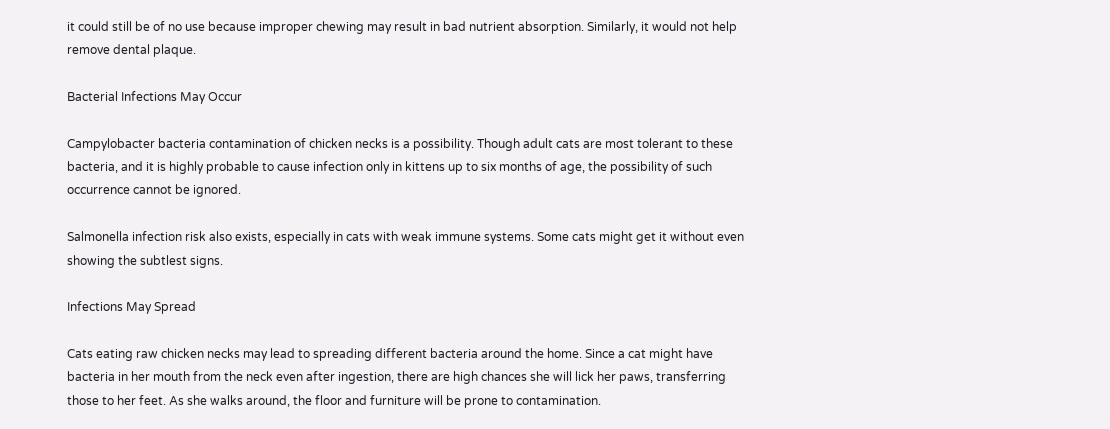it could still be of no use because improper chewing may result in bad nutrient absorption. Similarly, it would not help remove dental plaque.

Bacterial Infections May Occur

Campylobacter bacteria contamination of chicken necks is a possibility. Though adult cats are most tolerant to these bacteria, and it is highly probable to cause infection only in kittens up to six months of age, the possibility of such occurrence cannot be ignored.

Salmonella infection risk also exists, especially in cats with weak immune systems. Some cats might get it without even showing the subtlest signs.

Infections May Spread

Cats eating raw chicken necks may lead to spreading different bacteria around the home. Since a cat might have bacteria in her mouth from the neck even after ingestion, there are high chances she will lick her paws, transferring those to her feet. As she walks around, the floor and furniture will be prone to contamination.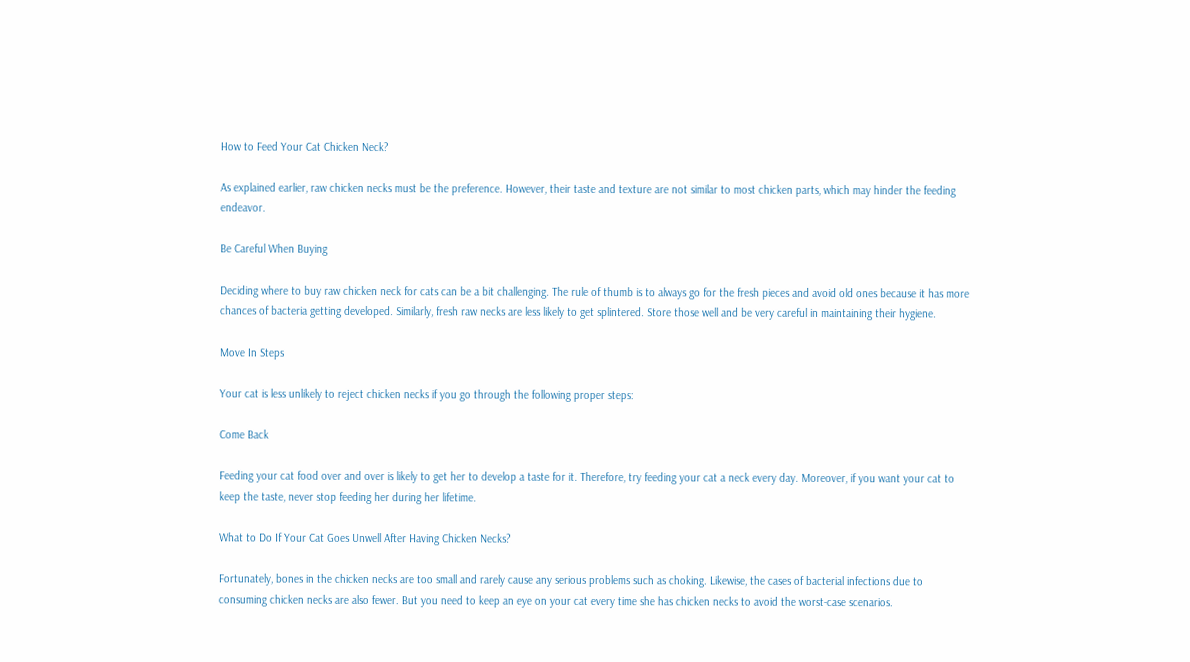How to Feed Your Cat Chicken Neck?

As explained earlier, raw chicken necks must be the preference. However, their taste and texture are not similar to most chicken parts, which may hinder the feeding endeavor.

Be Careful When Buying

Deciding where to buy raw chicken neck for cats can be a bit challenging. The rule of thumb is to always go for the fresh pieces and avoid old ones because it has more chances of bacteria getting developed. Similarly, fresh raw necks are less likely to get splintered. Store those well and be very careful in maintaining their hygiene.

Move In Steps

Your cat is less unlikely to reject chicken necks if you go through the following proper steps:

Come Back

Feeding your cat food over and over is likely to get her to develop a taste for it. Therefore, try feeding your cat a neck every day. Moreover, if you want your cat to keep the taste, never stop feeding her during her lifetime.

What to Do If Your Cat Goes Unwell After Having Chicken Necks?

Fortunately, bones in the chicken necks are too small and rarely cause any serious problems such as choking. Likewise, the cases of bacterial infections due to consuming chicken necks are also fewer. But you need to keep an eye on your cat every time she has chicken necks to avoid the worst-case scenarios.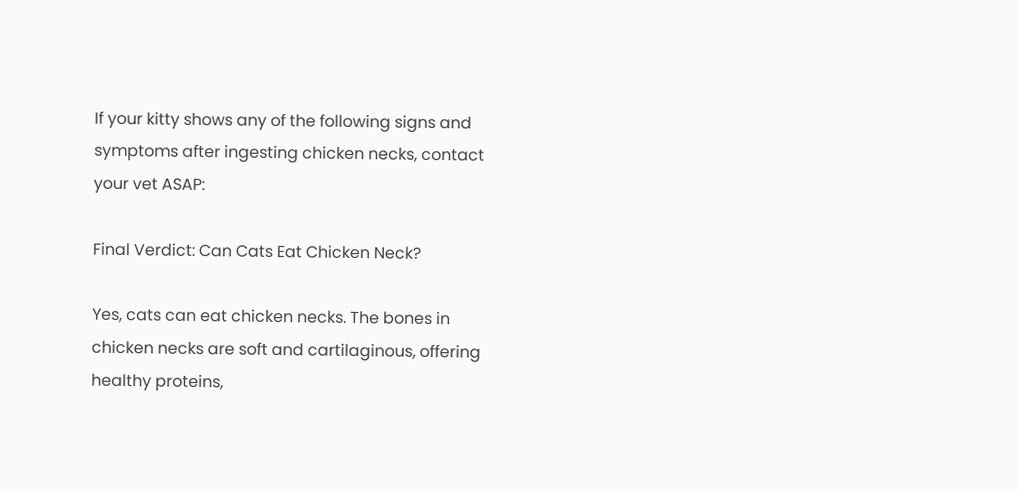If your kitty shows any of the following signs and symptoms after ingesting chicken necks, contact your vet ASAP:

Final Verdict: Can Cats Eat Chicken Neck?

Yes, cats can eat chicken necks. The bones in chicken necks are soft and cartilaginous, offering healthy proteins,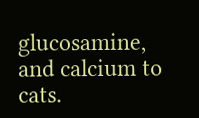glucosamine, and calcium to cats.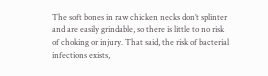The soft bones in raw chicken necks don’t splinter and are easily grindable, so there is little to no risk of choking or injury. That said, the risk of bacterial infections exists,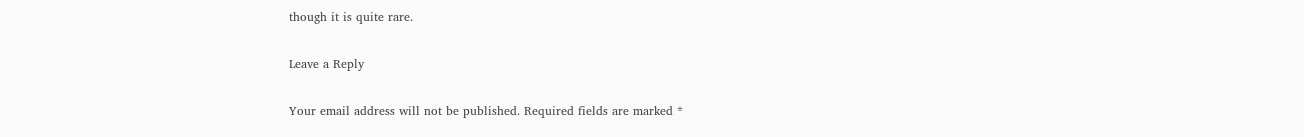though it is quite rare.

Leave a Reply

Your email address will not be published. Required fields are marked *